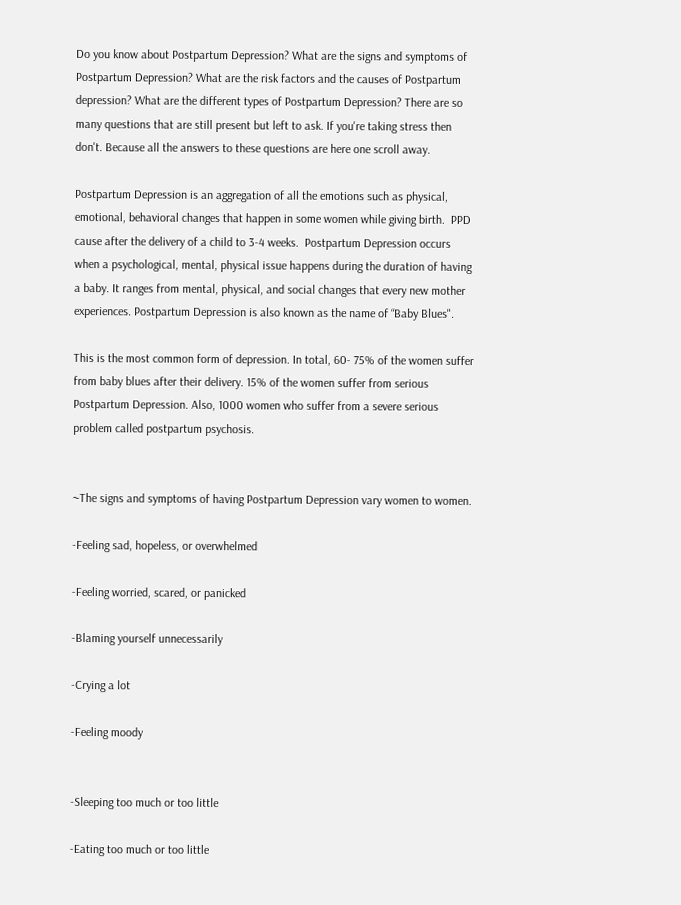Do you know about Postpartum Depression? What are the signs and symptoms of Postpartum Depression? What are the risk factors and the causes of Postpartum depression? What are the different types of Postpartum Depression? There are so many questions that are still present but left to ask. If you're taking stress then don't. Because all the answers to these questions are here one scroll away.

Postpartum Depression is an aggregation of all the emotions such as physical, emotional, behavioral changes that happen in some women while giving birth.  PPD cause after the delivery of a child to 3-4 weeks.  Postpartum Depression occurs when a psychological, mental, physical issue happens during the duration of having a baby. It ranges from mental, physical, and social changes that every new mother experiences. Postpartum Depression is also known as the name of “Baby Blues".

This is the most common form of depression. In total, 60- 75% of the women suffer from baby blues after their delivery. 15% of the women suffer from serious Postpartum Depression. Also, 1000 women who suffer from a severe serious problem called postpartum psychosis.


~The signs and symptoms of having Postpartum Depression vary women to women.

-Feeling sad, hopeless, or overwhelmed

-Feeling worried, scared, or panicked

-Blaming yourself unnecessarily

-Crying a lot

-Feeling moody


-Sleeping too much or too little

-Eating too much or too little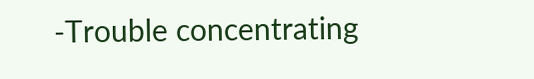-Trouble concentrating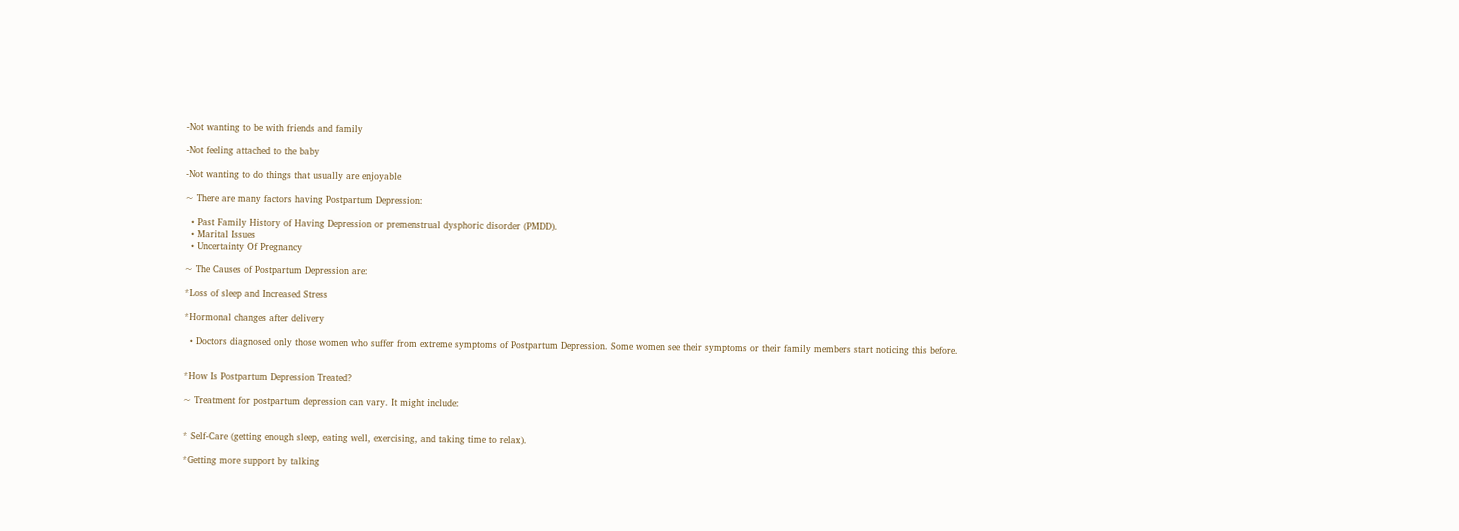-Not wanting to be with friends and family

-Not feeling attached to the baby

-Not wanting to do things that usually are enjoyable

~ There are many factors having Postpartum Depression:

  • Past Family History of Having Depression or premenstrual dysphoric disorder (PMDD).
  • Marital Issues
  • Uncertainty Of Pregnancy

~ The Causes of Postpartum Depression are:

*Loss of sleep and Increased Stress

*Hormonal changes after delivery

  • Doctors diagnosed only those women who suffer from extreme symptoms of Postpartum Depression. Some women see their symptoms or their family members start noticing this before.


*How Is Postpartum Depression Treated?

~ Treatment for postpartum depression can vary. It might include:


* Self-Care (getting enough sleep, eating well, exercising, and taking time to relax).

*Getting more support by talking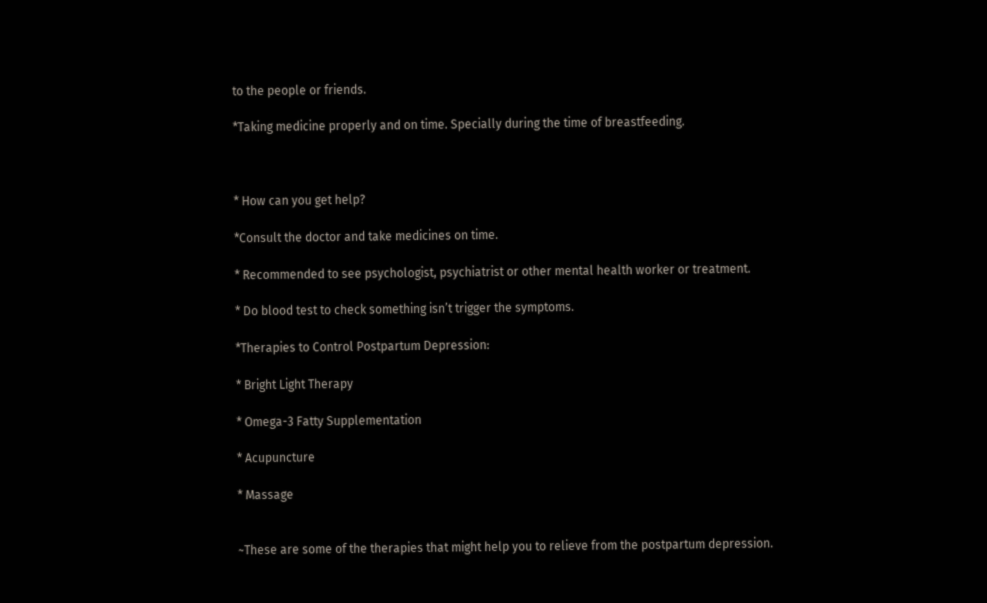to the people or friends.

*Taking medicine properly and on time. Specially during the time of breastfeeding.



* How can you get help?

*Consult the doctor and take medicines on time.

* Recommended to see psychologist, psychiatrist or other mental health worker or treatment.

* Do blood test to check something isn’t trigger the symptoms.

*Therapies to Control Postpartum Depression:

* Bright Light Therapy

* Omega-3 Fatty Supplementation

* Acupuncture

* Massage


~These are some of the therapies that might help you to relieve from the postpartum depression.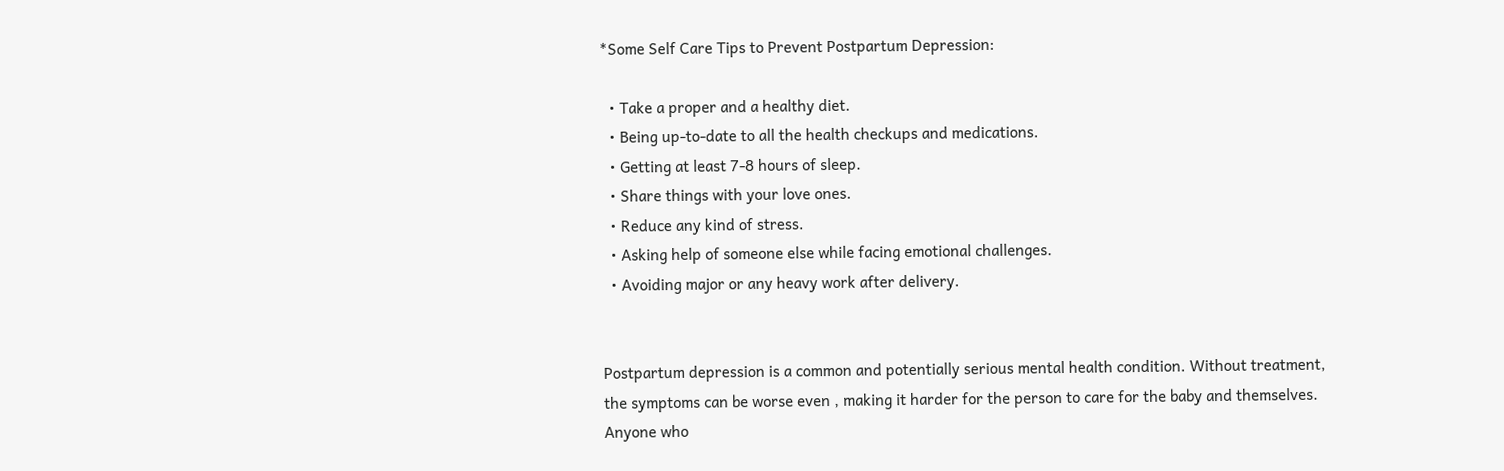*Some Self Care Tips to Prevent Postpartum Depression:

  • Take a proper and a healthy diet.
  • Being up-to-date to all the health checkups and medications.
  • Getting at least 7-8 hours of sleep.
  • Share things with your love ones.
  • Reduce any kind of stress.
  • Asking help of someone else while facing emotional challenges.
  • Avoiding major or any heavy work after delivery.


Postpartum depression is a common and potentially serious mental health condition. Without treatment, the symptoms can be worse even , making it harder for the person to care for the baby and themselves. Anyone who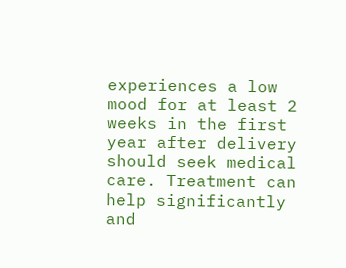experiences a low mood for at least 2 weeks in the first year after delivery should seek medical care. Treatment can help significantly and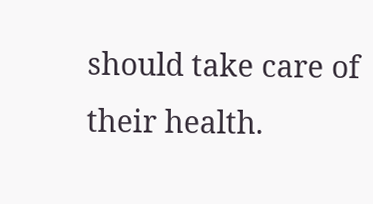should take care of their health.